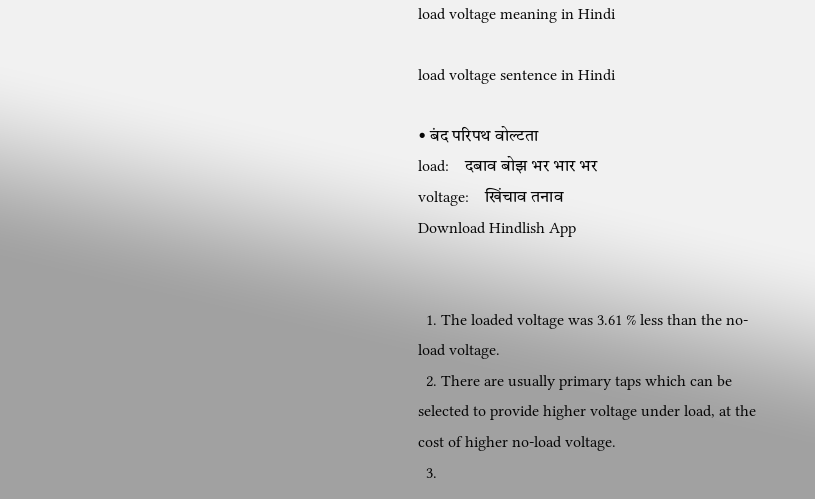load voltage meaning in Hindi

load voltage sentence in Hindi

• बंद परिपथ वोल्टता
load:    दबाव बोझ भर भार भर
voltage:    खिंचाव तनाव
Download Hindlish App


  1. The loaded voltage was 3.61 % less than the no-load voltage.
  2. There are usually primary taps which can be selected to provide higher voltage under load, at the cost of higher no-load voltage.
  3.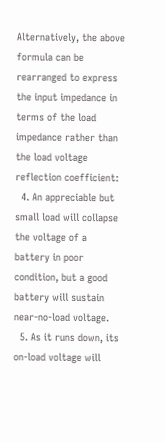Alternatively, the above formula can be rearranged to express the input impedance in terms of the load impedance rather than the load voltage reflection coefficient:
  4. An appreciable but small load will collapse the voltage of a battery in poor condition, but a good battery will sustain near-no-load voltage.
  5. As it runs down, its on-load voltage will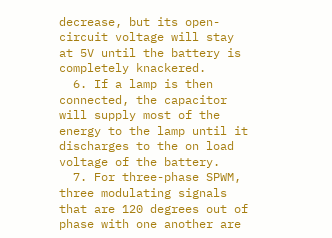decrease, but its open-circuit voltage will stay at 5V until the battery is completely knackered.
  6. If a lamp is then connected, the capacitor will supply most of the energy to the lamp until it discharges to the on load voltage of the battery.
  7. For three-phase SPWM, three modulating signals that are 120 degrees out of phase with one another are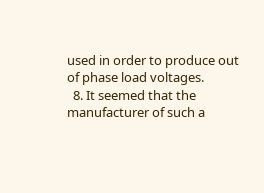used in order to produce out of phase load voltages.
  8. It seemed that the manufacturer of such a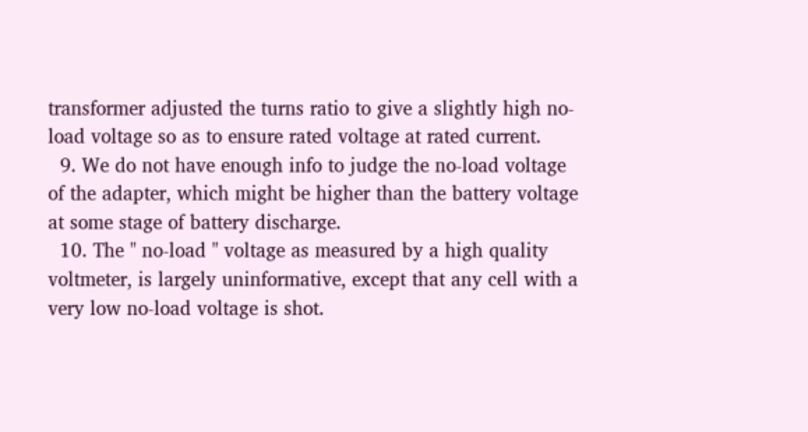transformer adjusted the turns ratio to give a slightly high no-load voltage so as to ensure rated voltage at rated current.
  9. We do not have enough info to judge the no-load voltage of the adapter, which might be higher than the battery voltage at some stage of battery discharge.
  10. The " no-load " voltage as measured by a high quality voltmeter, is largely uninformative, except that any cell with a very low no-load voltage is shot.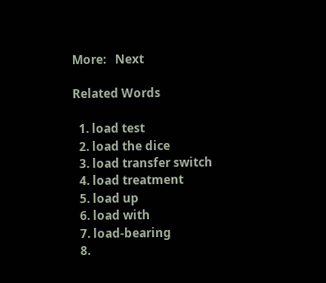More:   Next

Related Words

  1. load test
  2. load the dice
  3. load transfer switch
  4. load treatment
  5. load up
  6. load with
  7. load-bearing
  8.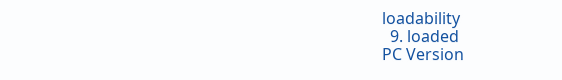loadability
  9. loaded
PC Version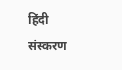हिंदी संस्करण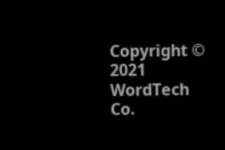Copyright © 2021 WordTech Co.